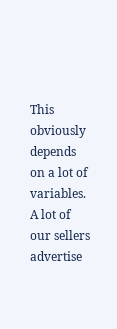This obviously depends on a lot of variables. A lot of our sellers advertise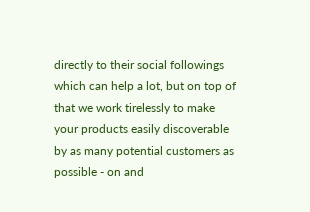directly to their social followings which can help a lot, but on top of that we work tirelessly to make your products easily discoverable by as many potential customers as possible - on and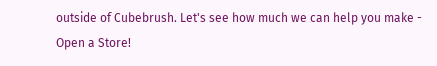outside of Cubebrush. Let's see how much we can help you make - Open a Store!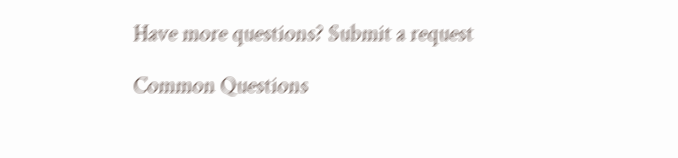Have more questions? Submit a request

Common Questions